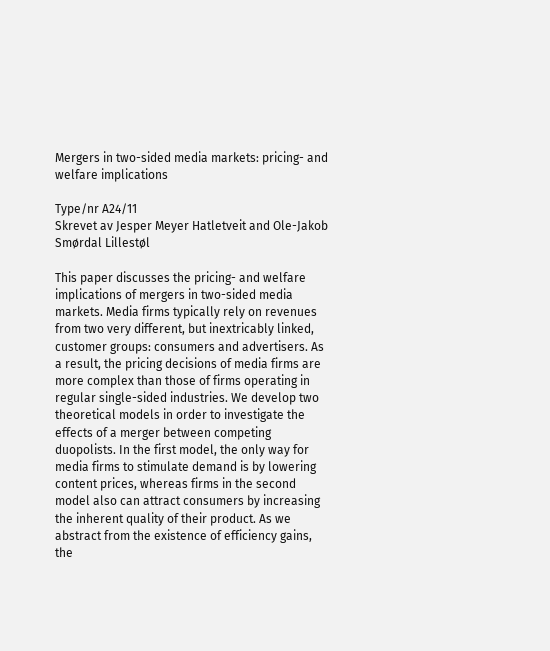Mergers in two-sided media markets: pricing- and welfare implications

Type/nr A24/11
Skrevet av Jesper Meyer Hatletveit and Ole-Jakob Smørdal Lillestøl

This paper discusses the pricing- and welfare implications of mergers in two-sided media markets. Media firms typically rely on revenues from two very different, but inextricably linked, customer groups: consumers and advertisers. As a result, the pricing decisions of media firms are more complex than those of firms operating in regular single-sided industries. We develop two theoretical models in order to investigate the effects of a merger between competing duopolists. In the first model, the only way for media firms to stimulate demand is by lowering content prices, whereas firms in the second model also can attract consumers by increasing the inherent quality of their product. As we abstract from the existence of efficiency gains, the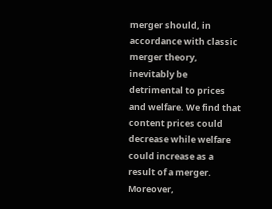merger should, in accordance with classic merger theory, inevitably be detrimental to prices and welfare. We find that content prices could decrease while welfare could increase as a result of a merger. Moreover,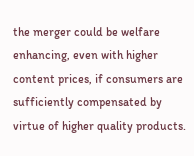the merger could be welfare enhancing, even with higher content prices, if consumers are sufficiently compensated by virtue of higher quality products.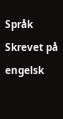Språk Skrevet på engelsk